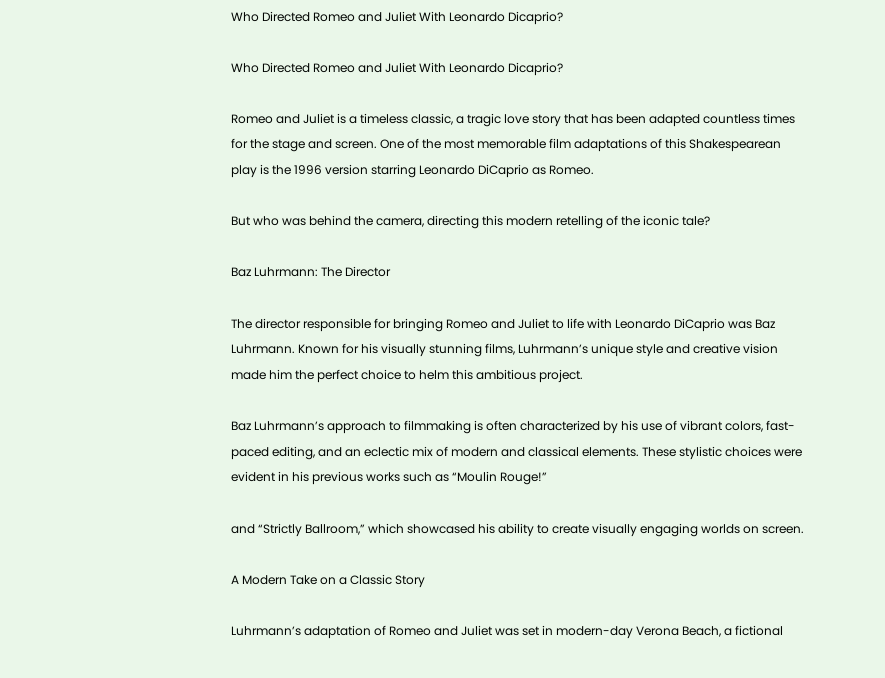Who Directed Romeo and Juliet With Leonardo Dicaprio?

Who Directed Romeo and Juliet With Leonardo Dicaprio?

Romeo and Juliet is a timeless classic, a tragic love story that has been adapted countless times for the stage and screen. One of the most memorable film adaptations of this Shakespearean play is the 1996 version starring Leonardo DiCaprio as Romeo.

But who was behind the camera, directing this modern retelling of the iconic tale?

Baz Luhrmann: The Director

The director responsible for bringing Romeo and Juliet to life with Leonardo DiCaprio was Baz Luhrmann. Known for his visually stunning films, Luhrmann’s unique style and creative vision made him the perfect choice to helm this ambitious project.

Baz Luhrmann’s approach to filmmaking is often characterized by his use of vibrant colors, fast-paced editing, and an eclectic mix of modern and classical elements. These stylistic choices were evident in his previous works such as “Moulin Rouge!”

and “Strictly Ballroom,” which showcased his ability to create visually engaging worlds on screen.

A Modern Take on a Classic Story

Luhrmann’s adaptation of Romeo and Juliet was set in modern-day Verona Beach, a fictional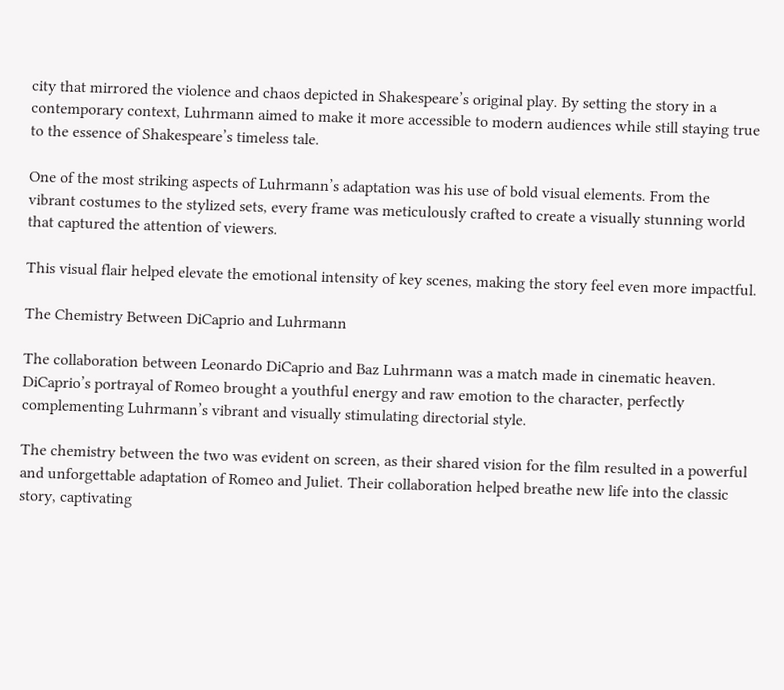city that mirrored the violence and chaos depicted in Shakespeare’s original play. By setting the story in a contemporary context, Luhrmann aimed to make it more accessible to modern audiences while still staying true to the essence of Shakespeare’s timeless tale.

One of the most striking aspects of Luhrmann’s adaptation was his use of bold visual elements. From the vibrant costumes to the stylized sets, every frame was meticulously crafted to create a visually stunning world that captured the attention of viewers.

This visual flair helped elevate the emotional intensity of key scenes, making the story feel even more impactful.

The Chemistry Between DiCaprio and Luhrmann

The collaboration between Leonardo DiCaprio and Baz Luhrmann was a match made in cinematic heaven. DiCaprio’s portrayal of Romeo brought a youthful energy and raw emotion to the character, perfectly complementing Luhrmann’s vibrant and visually stimulating directorial style.

The chemistry between the two was evident on screen, as their shared vision for the film resulted in a powerful and unforgettable adaptation of Romeo and Juliet. Their collaboration helped breathe new life into the classic story, captivating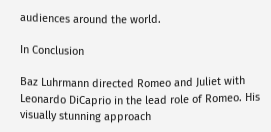audiences around the world.

In Conclusion

Baz Luhrmann directed Romeo and Juliet with Leonardo DiCaprio in the lead role of Romeo. His visually stunning approach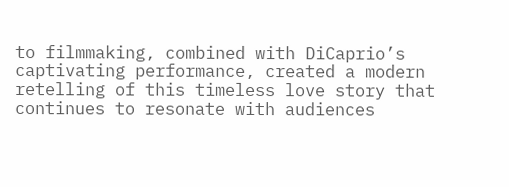to filmmaking, combined with DiCaprio’s captivating performance, created a modern retelling of this timeless love story that continues to resonate with audiences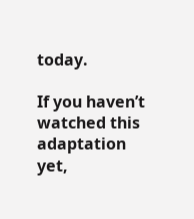today.

If you haven’t watched this adaptation yet,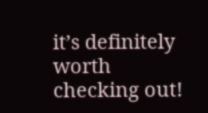it’s definitely worth checking out!